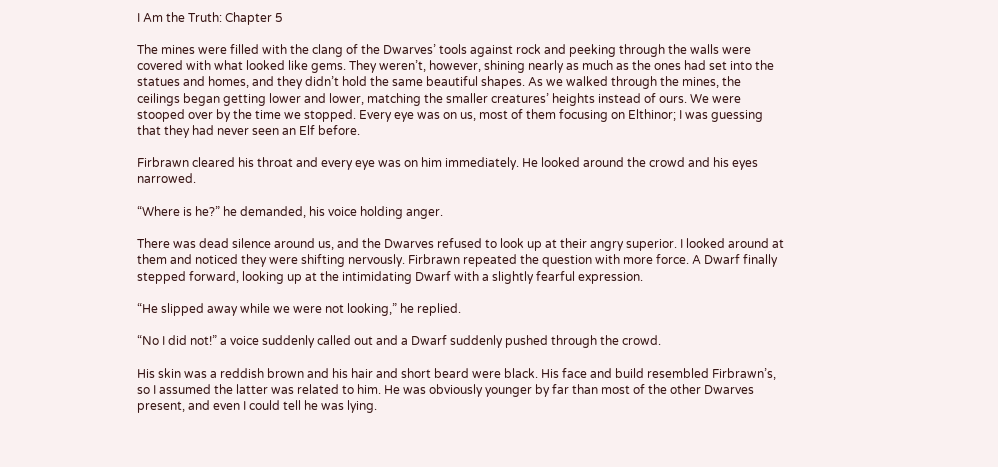I Am the Truth: Chapter 5

The mines were filled with the clang of the Dwarves’ tools against rock and peeking through the walls were covered with what looked like gems. They weren’t, however, shining nearly as much as the ones had set into the statues and homes, and they didn’t hold the same beautiful shapes. As we walked through the mines, the ceilings began getting lower and lower, matching the smaller creatures’ heights instead of ours. We were stooped over by the time we stopped. Every eye was on us, most of them focusing on Elthinor; I was guessing that they had never seen an Elf before.

Firbrawn cleared his throat and every eye was on him immediately. He looked around the crowd and his eyes narrowed.

“Where is he?” he demanded, his voice holding anger.

There was dead silence around us, and the Dwarves refused to look up at their angry superior. I looked around at them and noticed they were shifting nervously. Firbrawn repeated the question with more force. A Dwarf finally stepped forward, looking up at the intimidating Dwarf with a slightly fearful expression.

“He slipped away while we were not looking,” he replied.

“No I did not!” a voice suddenly called out and a Dwarf suddenly pushed through the crowd.

His skin was a reddish brown and his hair and short beard were black. His face and build resembled Firbrawn’s, so I assumed the latter was related to him. He was obviously younger by far than most of the other Dwarves present, and even I could tell he was lying.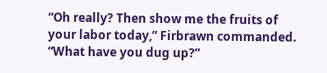“Oh really? Then show me the fruits of your labor today,” Firbrawn commanded. “What have you dug up?”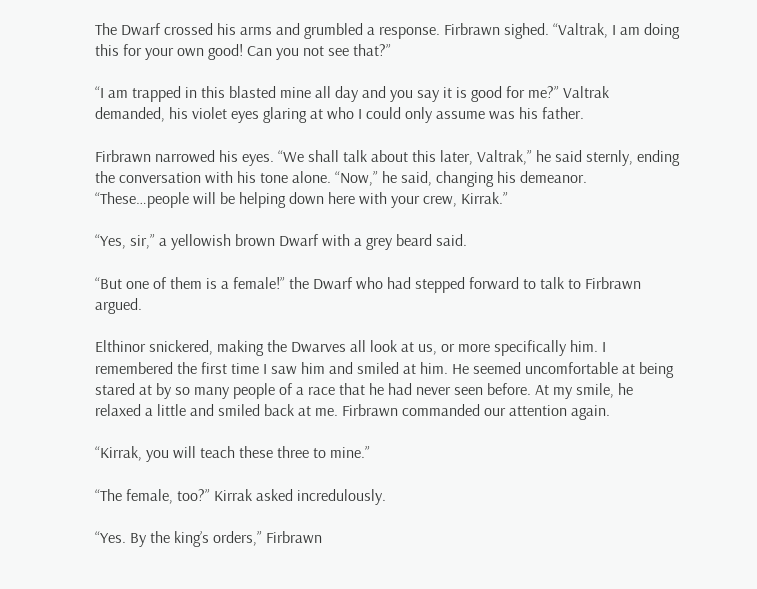The Dwarf crossed his arms and grumbled a response. Firbrawn sighed. “Valtrak, I am doing this for your own good! Can you not see that?”

“I am trapped in this blasted mine all day and you say it is good for me?” Valtrak demanded, his violet eyes glaring at who I could only assume was his father.

Firbrawn narrowed his eyes. “We shall talk about this later, Valtrak,” he said sternly, ending the conversation with his tone alone. “Now,” he said, changing his demeanor. “These…people will be helping down here with your crew, Kirrak.”

“Yes, sir,” a yellowish brown Dwarf with a grey beard said.

“But one of them is a female!” the Dwarf who had stepped forward to talk to Firbrawn argued.

Elthinor snickered, making the Dwarves all look at us, or more specifically him. I remembered the first time I saw him and smiled at him. He seemed uncomfortable at being stared at by so many people of a race that he had never seen before. At my smile, he relaxed a little and smiled back at me. Firbrawn commanded our attention again.

“Kirrak, you will teach these three to mine.”

“The female, too?” Kirrak asked incredulously.

“Yes. By the king’s orders,” Firbrawn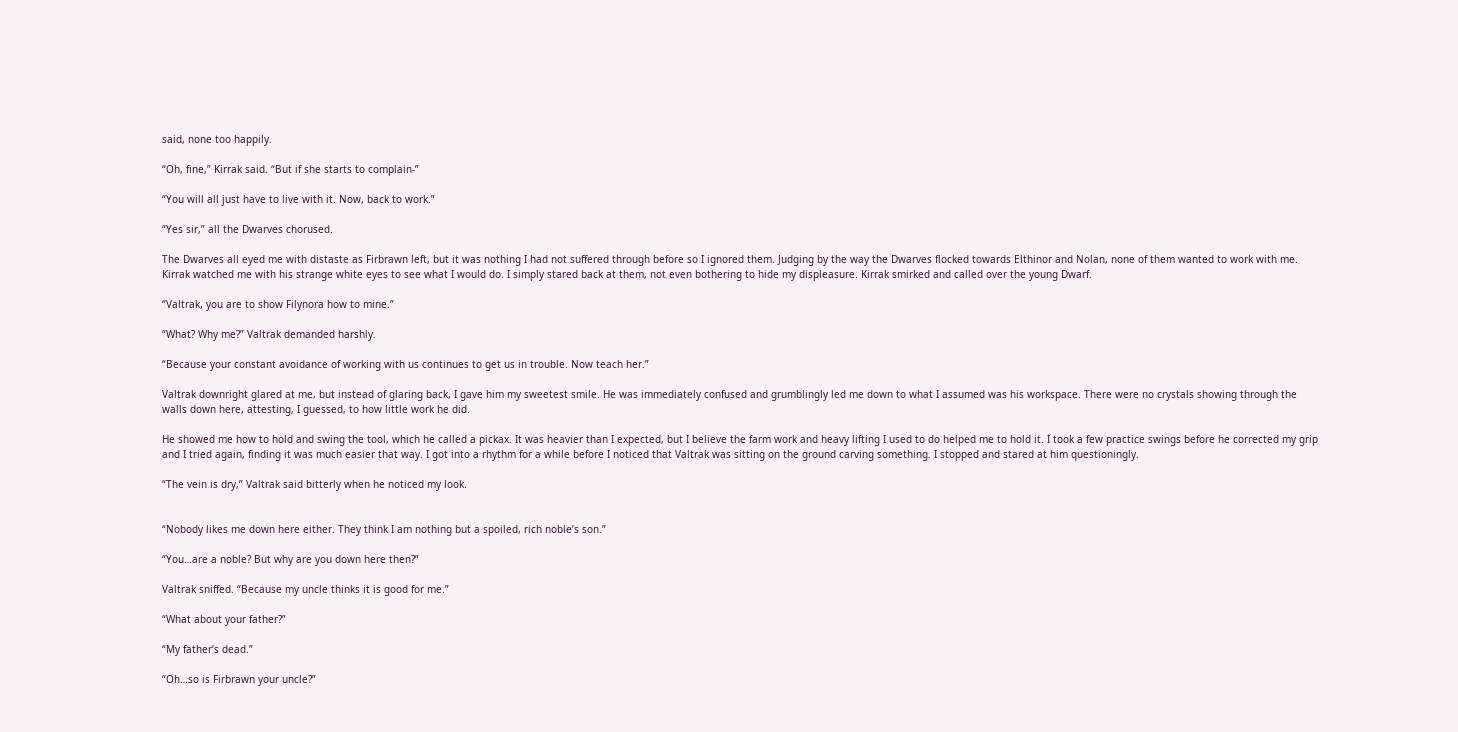said, none too happily.

“Oh, fine,” Kirrak said. “But if she starts to complain-”

“You will all just have to live with it. Now, back to work.”

“Yes sir,” all the Dwarves chorused.

The Dwarves all eyed me with distaste as Firbrawn left, but it was nothing I had not suffered through before so I ignored them. Judging by the way the Dwarves flocked towards Elthinor and Nolan, none of them wanted to work with me. Kirrak watched me with his strange white eyes to see what I would do. I simply stared back at them, not even bothering to hide my displeasure. Kirrak smirked and called over the young Dwarf.

“Valtrak, you are to show Filynora how to mine.”

“What? Why me?” Valtrak demanded harshly.

“Because your constant avoidance of working with us continues to get us in trouble. Now teach her.”

Valtrak downright glared at me, but instead of glaring back, I gave him my sweetest smile. He was immediately confused and grumblingly led me down to what I assumed was his workspace. There were no crystals showing through the walls down here, attesting, I guessed, to how little work he did.

He showed me how to hold and swing the tool, which he called a pickax. It was heavier than I expected, but I believe the farm work and heavy lifting I used to do helped me to hold it. I took a few practice swings before he corrected my grip and I tried again, finding it was much easier that way. I got into a rhythm for a while before I noticed that Valtrak was sitting on the ground carving something. I stopped and stared at him questioningly.

“The vein is dry,” Valtrak said bitterly when he noticed my look.


“Nobody likes me down here either. They think I am nothing but a spoiled, rich noble’s son.”

“You…are a noble? But why are you down here then?”

Valtrak sniffed. “Because my uncle thinks it is good for me.”

“What about your father?”

“My father’s dead.”

“Oh…so is Firbrawn your uncle?”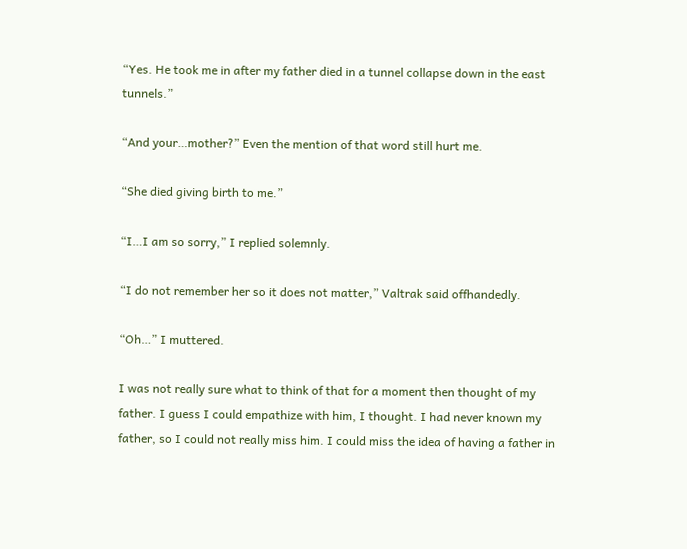“Yes. He took me in after my father died in a tunnel collapse down in the east tunnels.”

“And your…mother?” Even the mention of that word still hurt me.

“She died giving birth to me.”

“I…I am so sorry,” I replied solemnly.

“I do not remember her so it does not matter,” Valtrak said offhandedly.

“Oh…” I muttered.

I was not really sure what to think of that for a moment then thought of my father. I guess I could empathize with him, I thought. I had never known my father, so I could not really miss him. I could miss the idea of having a father in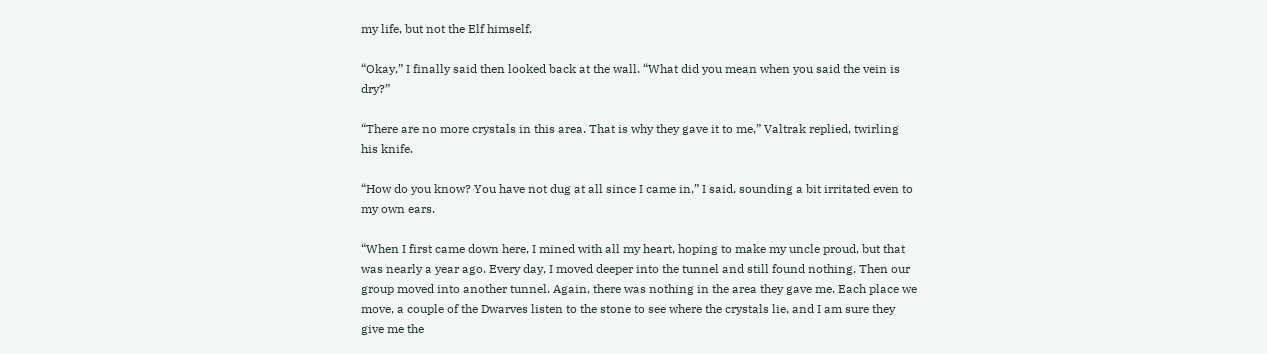my life, but not the Elf himself.

“Okay,” I finally said then looked back at the wall. “What did you mean when you said the vein is dry?”

“There are no more crystals in this area. That is why they gave it to me,” Valtrak replied, twirling his knife.

“How do you know? You have not dug at all since I came in,” I said, sounding a bit irritated even to my own ears.

“When I first came down here, I mined with all my heart, hoping to make my uncle proud, but that was nearly a year ago. Every day, I moved deeper into the tunnel and still found nothing. Then our group moved into another tunnel. Again, there was nothing in the area they gave me. Each place we move, a couple of the Dwarves listen to the stone to see where the crystals lie, and I am sure they give me the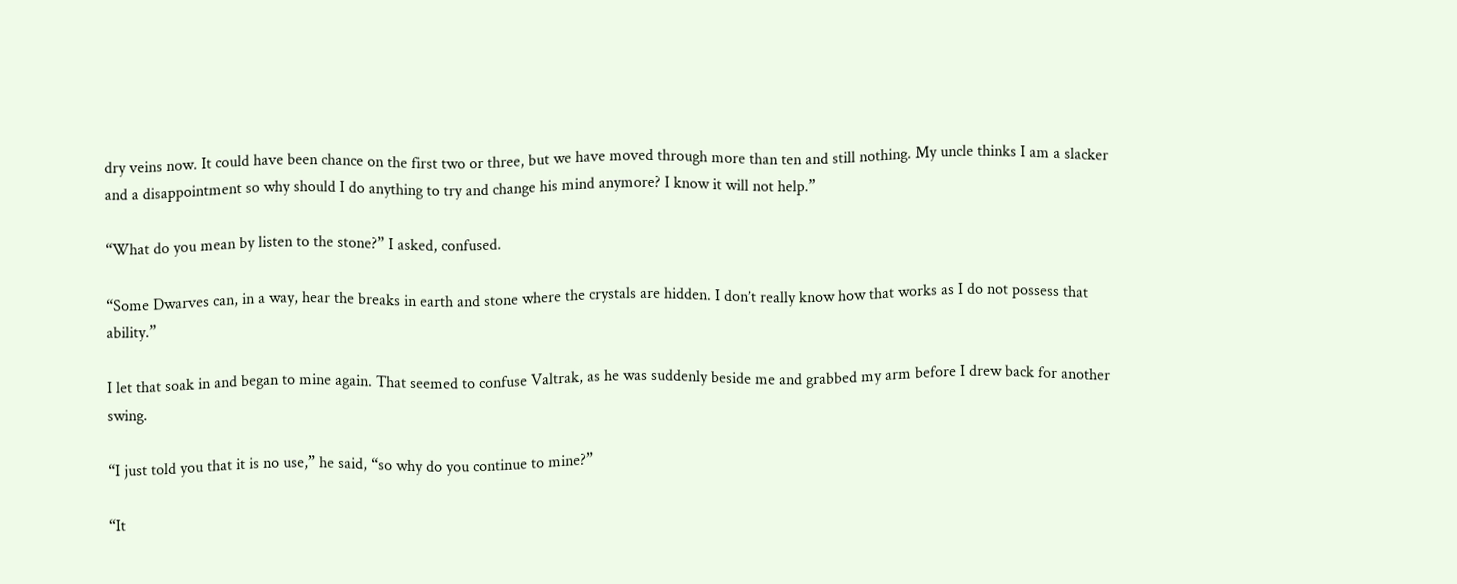dry veins now. It could have been chance on the first two or three, but we have moved through more than ten and still nothing. My uncle thinks I am a slacker and a disappointment so why should I do anything to try and change his mind anymore? I know it will not help.”

“What do you mean by listen to the stone?” I asked, confused.

“Some Dwarves can, in a way, hear the breaks in earth and stone where the crystals are hidden. I don’t really know how that works as I do not possess that ability.”

I let that soak in and began to mine again. That seemed to confuse Valtrak, as he was suddenly beside me and grabbed my arm before I drew back for another swing.

“I just told you that it is no use,” he said, “so why do you continue to mine?”

“It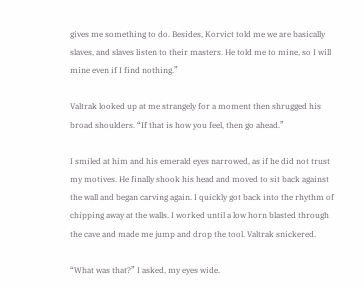gives me something to do. Besides, Korvict told me we are basically slaves, and slaves listen to their masters. He told me to mine, so I will mine even if I find nothing.”

Valtrak looked up at me strangely for a moment then shrugged his broad shoulders. “If that is how you feel, then go ahead.”

I smiled at him and his emerald eyes narrowed, as if he did not trust my motives. He finally shook his head and moved to sit back against the wall and began carving again. I quickly got back into the rhythm of chipping away at the walls. I worked until a low horn blasted through the cave and made me jump and drop the tool. Valtrak snickered.

“What was that?” I asked, my eyes wide.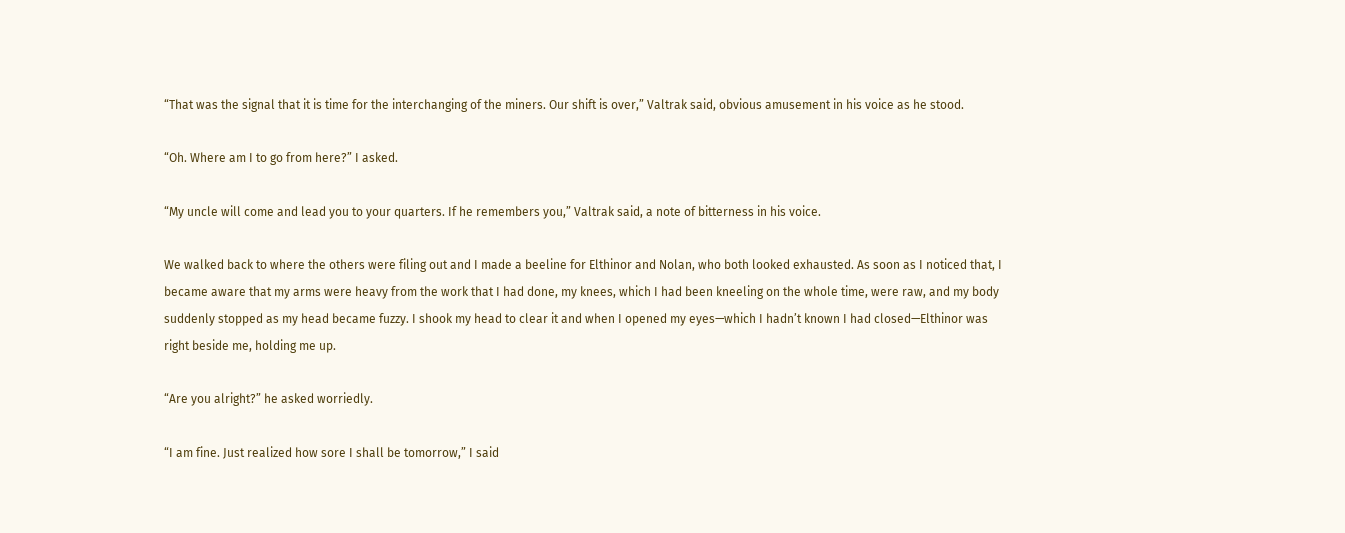“That was the signal that it is time for the interchanging of the miners. Our shift is over,” Valtrak said, obvious amusement in his voice as he stood.

“Oh. Where am I to go from here?” I asked.

“My uncle will come and lead you to your quarters. If he remembers you,” Valtrak said, a note of bitterness in his voice.

We walked back to where the others were filing out and I made a beeline for Elthinor and Nolan, who both looked exhausted. As soon as I noticed that, I became aware that my arms were heavy from the work that I had done, my knees, which I had been kneeling on the whole time, were raw, and my body suddenly stopped as my head became fuzzy. I shook my head to clear it and when I opened my eyes—which I hadn’t known I had closed—Elthinor was right beside me, holding me up.

“Are you alright?” he asked worriedly.

“I am fine. Just realized how sore I shall be tomorrow,” I said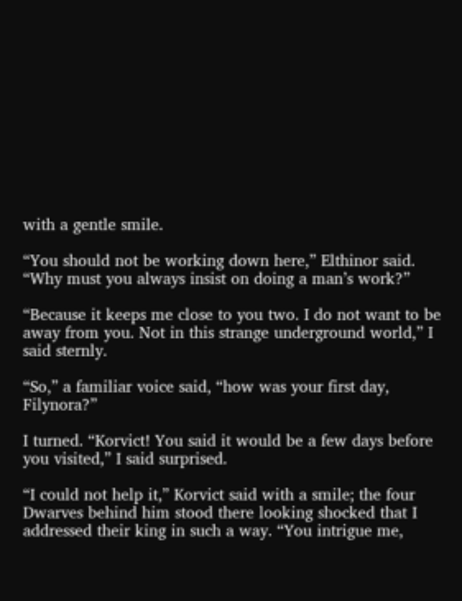with a gentle smile.

“You should not be working down here,” Elthinor said. “Why must you always insist on doing a man’s work?”

“Because it keeps me close to you two. I do not want to be away from you. Not in this strange underground world,” I said sternly.

“So,” a familiar voice said, “how was your first day, Filynora?”

I turned. “Korvict! You said it would be a few days before you visited,” I said surprised.

“I could not help it,” Korvict said with a smile; the four Dwarves behind him stood there looking shocked that I addressed their king in such a way. “You intrigue me,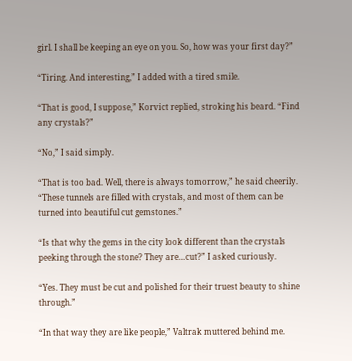girl. I shall be keeping an eye on you. So, how was your first day?”

“Tiring. And interesting,” I added with a tired smile.

“That is good, I suppose,” Korvict replied, stroking his beard. “Find any crystals?”

“No,” I said simply.

“That is too bad. Well, there is always tomorrow,” he said cheerily. “These tunnels are filled with crystals, and most of them can be turned into beautiful cut gemstones.”

“Is that why the gems in the city look different than the crystals peeking through the stone? They are…cut?” I asked curiously.

“Yes. They must be cut and polished for their truest beauty to shine through.”

“In that way they are like people,” Valtrak muttered behind me.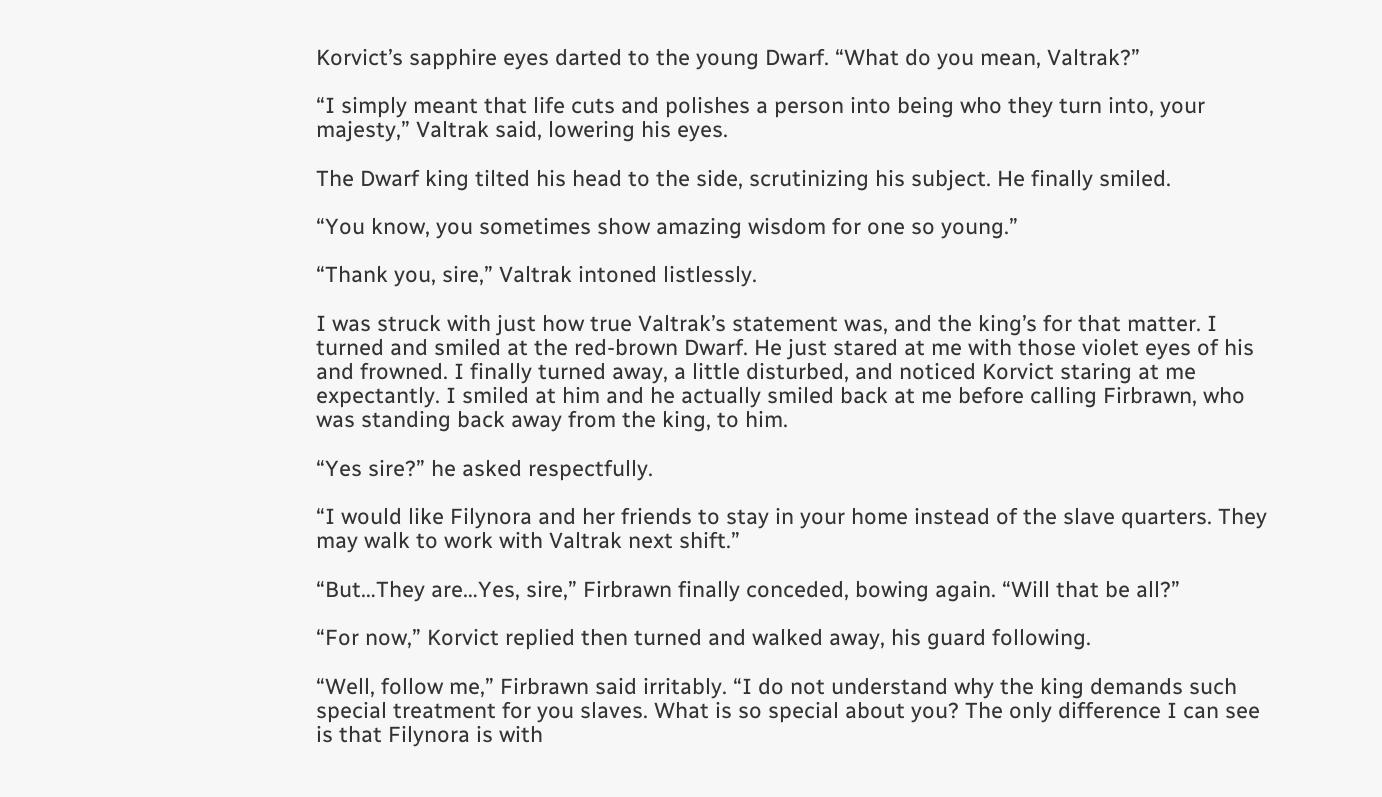Korvict’s sapphire eyes darted to the young Dwarf. “What do you mean, Valtrak?”

“I simply meant that life cuts and polishes a person into being who they turn into, your majesty,” Valtrak said, lowering his eyes.

The Dwarf king tilted his head to the side, scrutinizing his subject. He finally smiled.

“You know, you sometimes show amazing wisdom for one so young.”

“Thank you, sire,” Valtrak intoned listlessly.

I was struck with just how true Valtrak’s statement was, and the king’s for that matter. I turned and smiled at the red-brown Dwarf. He just stared at me with those violet eyes of his and frowned. I finally turned away, a little disturbed, and noticed Korvict staring at me expectantly. I smiled at him and he actually smiled back at me before calling Firbrawn, who was standing back away from the king, to him.

“Yes sire?” he asked respectfully.

“I would like Filynora and her friends to stay in your home instead of the slave quarters. They may walk to work with Valtrak next shift.”

“But…They are…Yes, sire,” Firbrawn finally conceded, bowing again. “Will that be all?”

“For now,” Korvict replied then turned and walked away, his guard following.

“Well, follow me,” Firbrawn said irritably. “I do not understand why the king demands such special treatment for you slaves. What is so special about you? The only difference I can see is that Filynora is with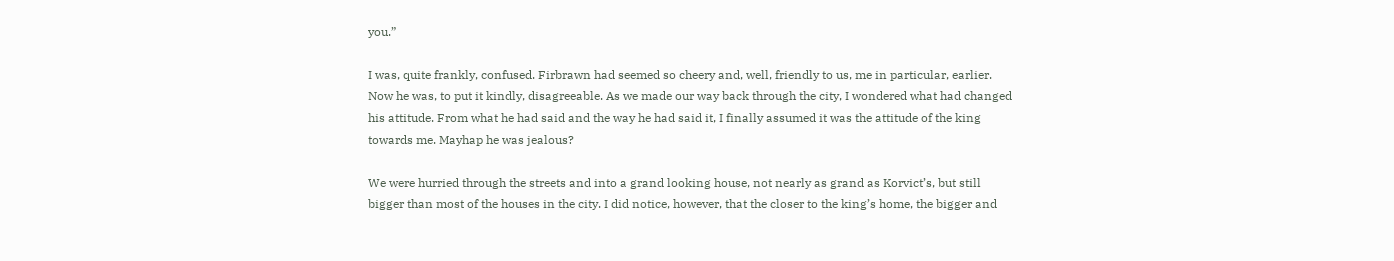you.”

I was, quite frankly, confused. Firbrawn had seemed so cheery and, well, friendly to us, me in particular, earlier. Now he was, to put it kindly, disagreeable. As we made our way back through the city, I wondered what had changed his attitude. From what he had said and the way he had said it, I finally assumed it was the attitude of the king towards me. Mayhap he was jealous?

We were hurried through the streets and into a grand looking house, not nearly as grand as Korvict’s, but still bigger than most of the houses in the city. I did notice, however, that the closer to the king’s home, the bigger and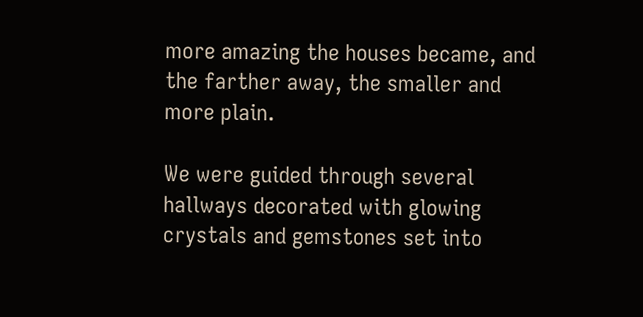more amazing the houses became, and the farther away, the smaller and more plain.

We were guided through several hallways decorated with glowing crystals and gemstones set into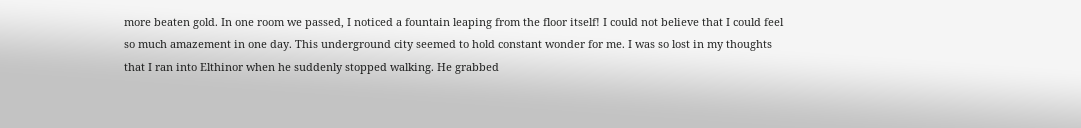more beaten gold. In one room we passed, I noticed a fountain leaping from the floor itself! I could not believe that I could feel so much amazement in one day. This underground city seemed to hold constant wonder for me. I was so lost in my thoughts that I ran into Elthinor when he suddenly stopped walking. He grabbed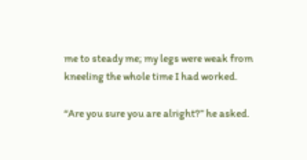me to steady me; my legs were weak from kneeling the whole time I had worked.

“Are you sure you are alright?” he asked.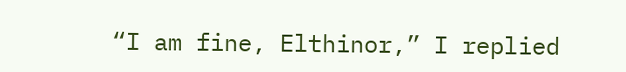“I am fine, Elthinor,” I replied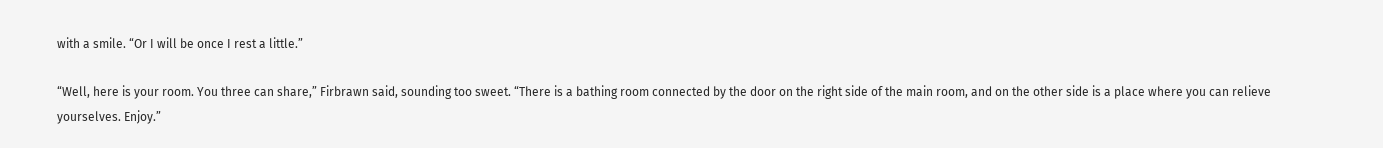with a smile. “Or I will be once I rest a little.”

“Well, here is your room. You three can share,” Firbrawn said, sounding too sweet. “There is a bathing room connected by the door on the right side of the main room, and on the other side is a place where you can relieve yourselves. Enjoy.”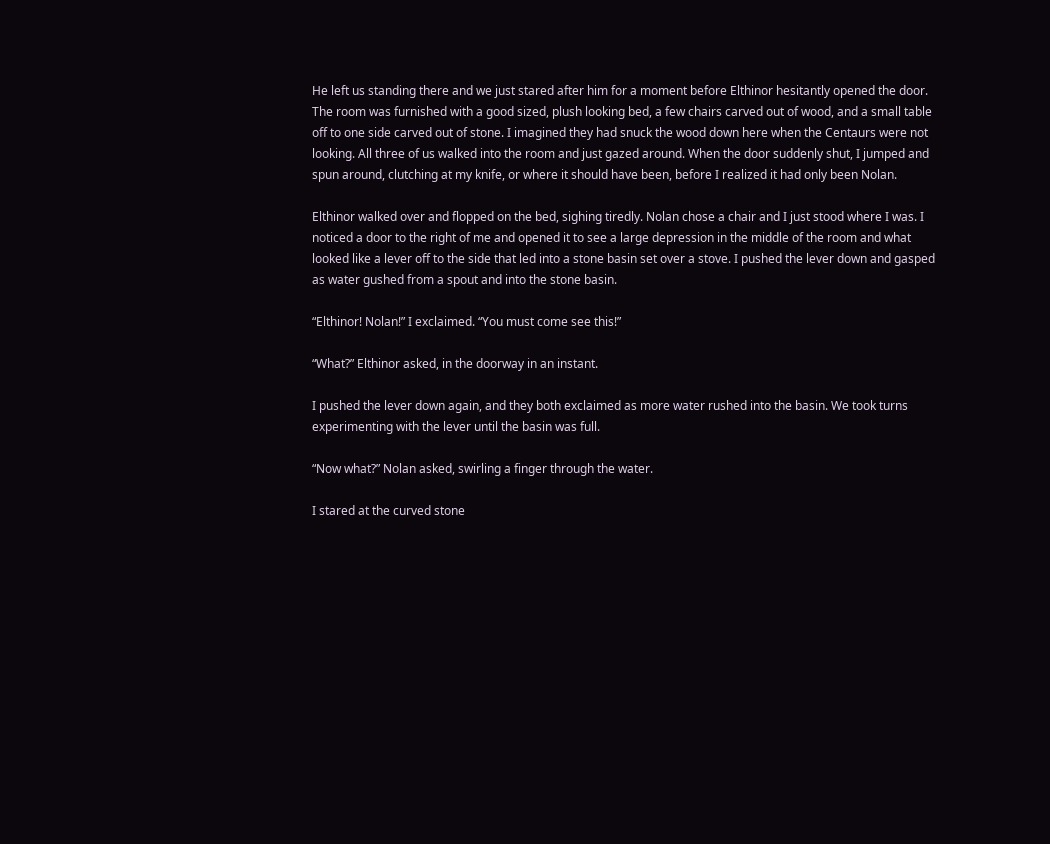He left us standing there and we just stared after him for a moment before Elthinor hesitantly opened the door. The room was furnished with a good sized, plush looking bed, a few chairs carved out of wood, and a small table off to one side carved out of stone. I imagined they had snuck the wood down here when the Centaurs were not looking. All three of us walked into the room and just gazed around. When the door suddenly shut, I jumped and spun around, clutching at my knife, or where it should have been, before I realized it had only been Nolan.

Elthinor walked over and flopped on the bed, sighing tiredly. Nolan chose a chair and I just stood where I was. I noticed a door to the right of me and opened it to see a large depression in the middle of the room and what looked like a lever off to the side that led into a stone basin set over a stove. I pushed the lever down and gasped as water gushed from a spout and into the stone basin.

“Elthinor! Nolan!” I exclaimed. “You must come see this!”

“What?” Elthinor asked, in the doorway in an instant.

I pushed the lever down again, and they both exclaimed as more water rushed into the basin. We took turns experimenting with the lever until the basin was full.

“Now what?” Nolan asked, swirling a finger through the water.

I stared at the curved stone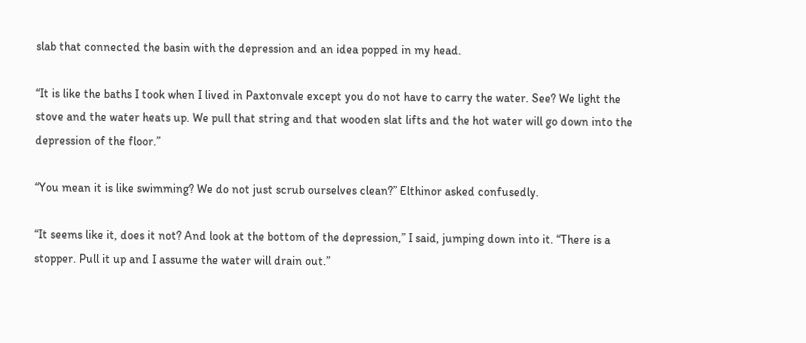slab that connected the basin with the depression and an idea popped in my head.

“It is like the baths I took when I lived in Paxtonvale except you do not have to carry the water. See? We light the stove and the water heats up. We pull that string and that wooden slat lifts and the hot water will go down into the depression of the floor.”

“You mean it is like swimming? We do not just scrub ourselves clean?” Elthinor asked confusedly.

“It seems like it, does it not? And look at the bottom of the depression,” I said, jumping down into it. “There is a stopper. Pull it up and I assume the water will drain out.”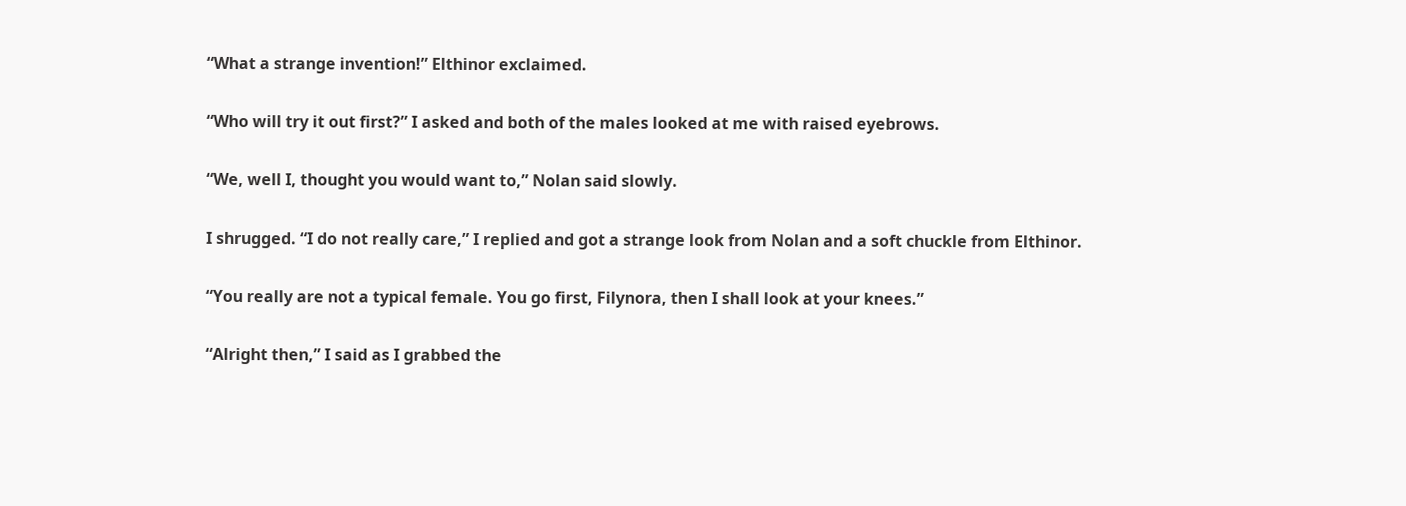“What a strange invention!” Elthinor exclaimed.

“Who will try it out first?” I asked and both of the males looked at me with raised eyebrows.

“We, well I, thought you would want to,” Nolan said slowly.

I shrugged. “I do not really care,” I replied and got a strange look from Nolan and a soft chuckle from Elthinor.

“You really are not a typical female. You go first, Filynora, then I shall look at your knees.”

“Alright then,” I said as I grabbed the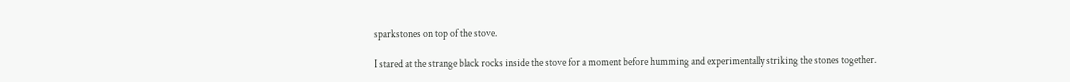sparkstones on top of the stove.

I stared at the strange black rocks inside the stove for a moment before humming and experimentally striking the stones together.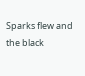Sparks flew and the black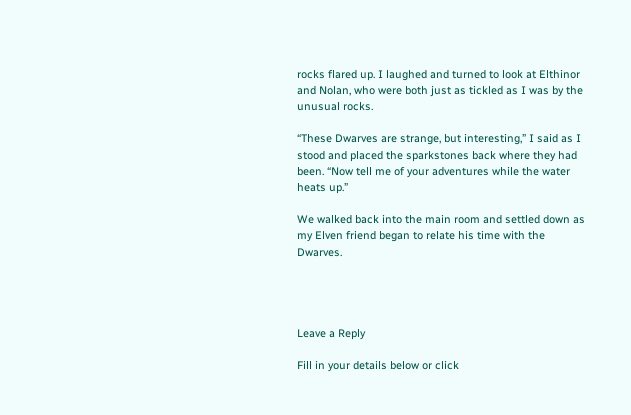rocks flared up. I laughed and turned to look at Elthinor and Nolan, who were both just as tickled as I was by the unusual rocks.

“These Dwarves are strange, but interesting,” I said as I stood and placed the sparkstones back where they had been. “Now tell me of your adventures while the water heats up.”

We walked back into the main room and settled down as my Elven friend began to relate his time with the Dwarves.




Leave a Reply

Fill in your details below or click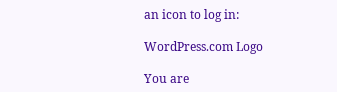an icon to log in:

WordPress.com Logo

You are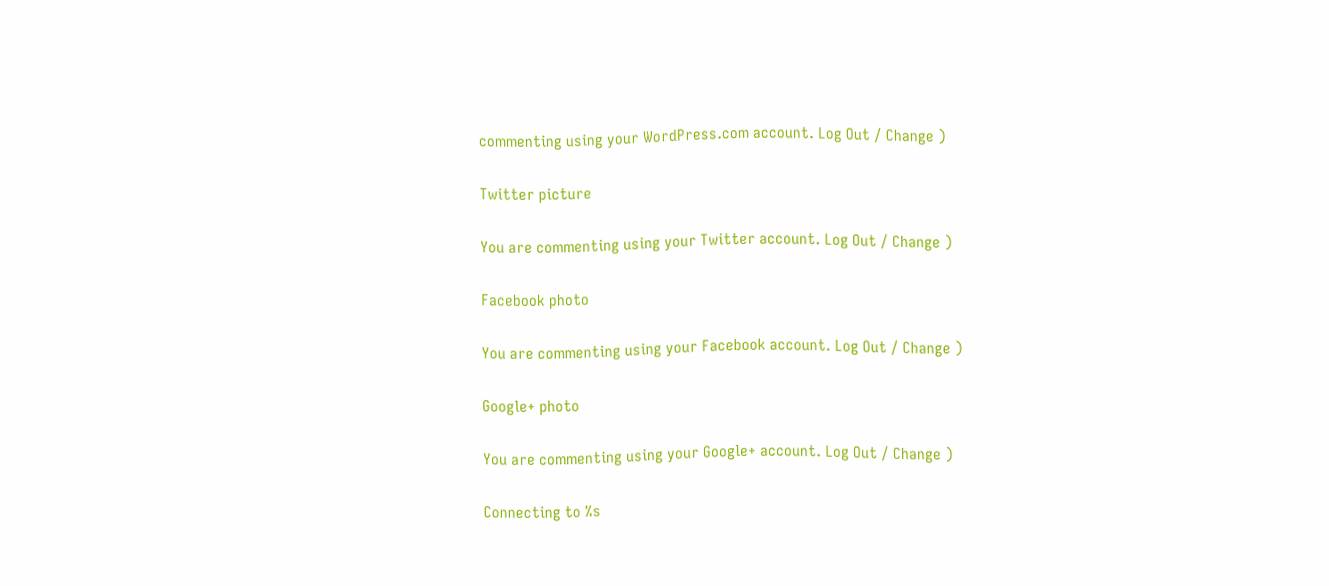commenting using your WordPress.com account. Log Out / Change )

Twitter picture

You are commenting using your Twitter account. Log Out / Change )

Facebook photo

You are commenting using your Facebook account. Log Out / Change )

Google+ photo

You are commenting using your Google+ account. Log Out / Change )

Connecting to %s